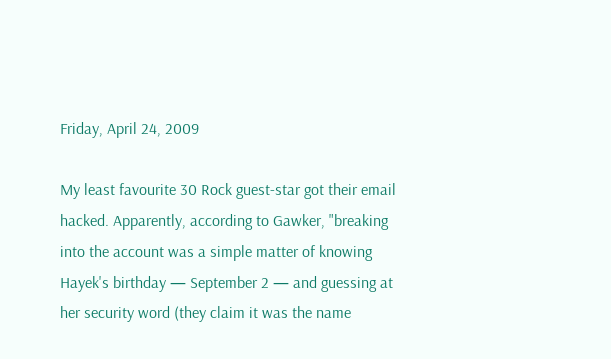Friday, April 24, 2009

My least favourite 30 Rock guest-star got their email hacked. Apparently, according to Gawker, "breaking into the account was a simple matter of knowing Hayek's birthday — September 2 — and guessing at her security word (they claim it was the name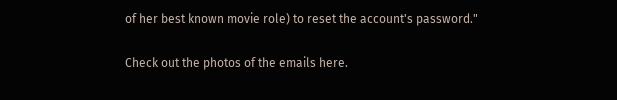of her best known movie role) to reset the account's password."

Check out the photos of the emails here.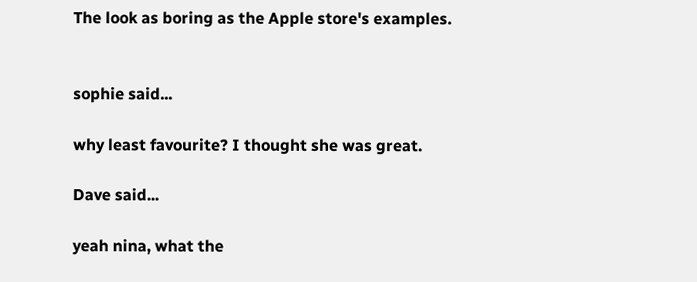The look as boring as the Apple store's examples.


sophie said...

why least favourite? I thought she was great.

Dave said...

yeah nina, what the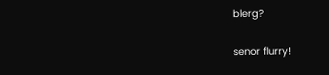blerg?

senor flurry!